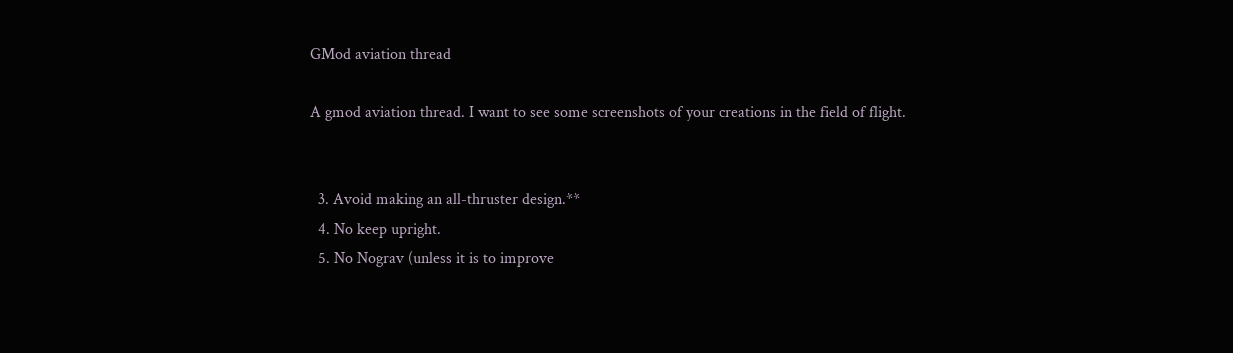GMod aviation thread

A gmod aviation thread. I want to see some screenshots of your creations in the field of flight.


  3. Avoid making an all-thruster design.**
  4. No keep upright.
  5. No Nograv (unless it is to improve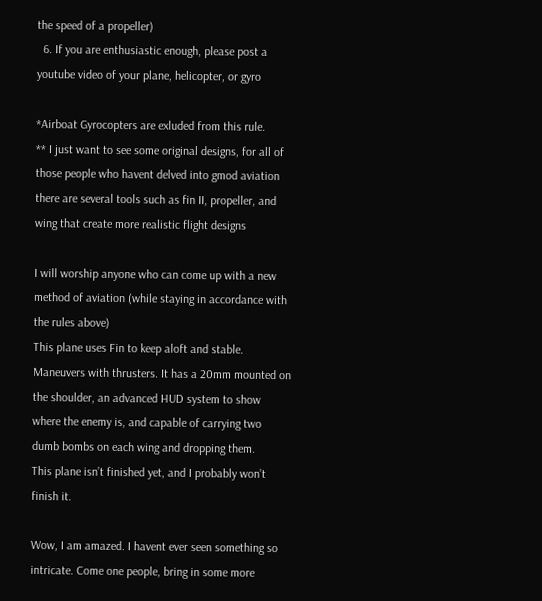the speed of a propeller)
  6. If you are enthusiastic enough, please post a youtube video of your plane, helicopter, or gyro

*Airboat Gyrocopters are exluded from this rule.
** I just want to see some original designs, for all of those people who havent delved into gmod aviation there are several tools such as fin II, propeller, and wing that create more realistic flight designs

I will worship anyone who can come up with a new method of aviation (while staying in accordance with the rules above)
This plane uses Fin to keep aloft and stable. Maneuvers with thrusters. It has a 20mm mounted on the shoulder, an advanced HUD system to show where the enemy is, and capable of carrying two dumb bombs on each wing and dropping them.
This plane isn’t finished yet, and I probably won’t finish it.

Wow, I am amazed. I havent ever seen something so intricate. Come one people, bring in some more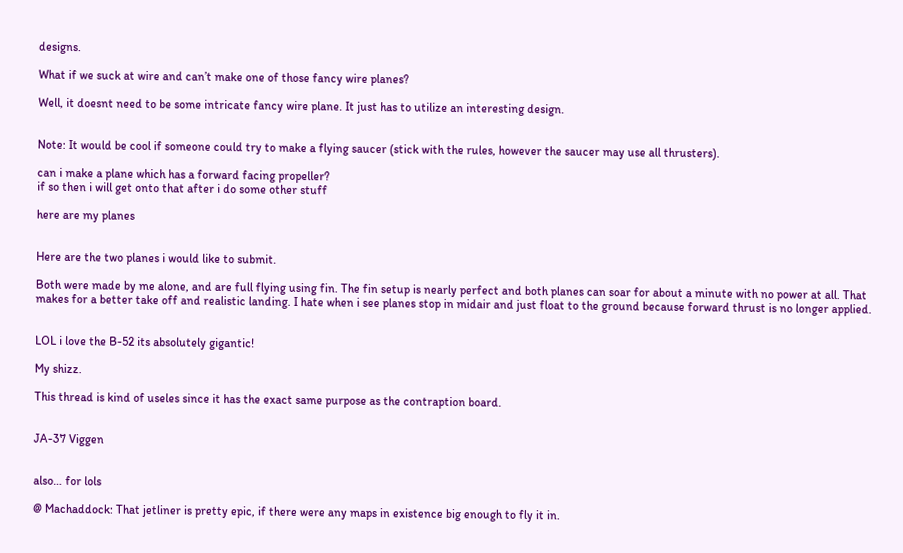designs.

What if we suck at wire and can’t make one of those fancy wire planes?

Well, it doesnt need to be some intricate fancy wire plane. It just has to utilize an interesting design.


Note: It would be cool if someone could try to make a flying saucer (stick with the rules, however the saucer may use all thrusters).

can i make a plane which has a forward facing propeller?
if so then i will get onto that after i do some other stuff

here are my planes


Here are the two planes i would like to submit.

Both were made by me alone, and are full flying using fin. The fin setup is nearly perfect and both planes can soar for about a minute with no power at all. That makes for a better take off and realistic landing. I hate when i see planes stop in midair and just float to the ground because forward thrust is no longer applied.


LOL i love the B-52 its absolutely gigantic!

My shizz.

This thread is kind of useles since it has the exact same purpose as the contraption board.


JA-37 Viggen


also… for lols

@ Machaddock: That jetliner is pretty epic, if there were any maps in existence big enough to fly it in.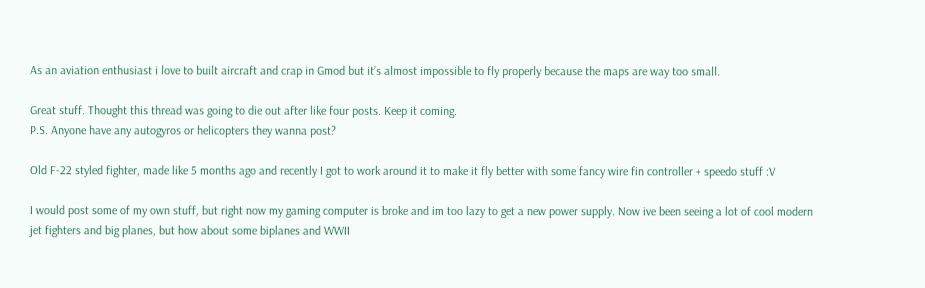As an aviation enthusiast i love to built aircraft and crap in Gmod but it’s almost impossible to fly properly because the maps are way too small.

Great stuff. Thought this thread was going to die out after like four posts. Keep it coming.
P.S. Anyone have any autogyros or helicopters they wanna post?

Old F-22 styled fighter, made like 5 months ago and recently I got to work around it to make it fly better with some fancy wire fin controller + speedo stuff :V

I would post some of my own stuff, but right now my gaming computer is broke and im too lazy to get a new power supply. Now ive been seeing a lot of cool modern jet fighters and big planes, but how about some biplanes and WWII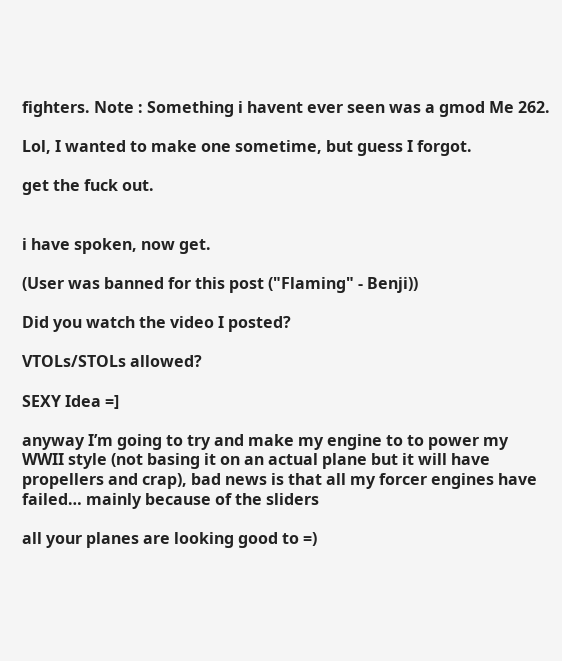fighters. Note : Something i havent ever seen was a gmod Me 262.

Lol, I wanted to make one sometime, but guess I forgot.

get the fuck out.


i have spoken, now get.

(User was banned for this post ("Flaming" - Benji))

Did you watch the video I posted?

VTOLs/STOLs allowed?

SEXY Idea =]

anyway I’m going to try and make my engine to to power my WWII style (not basing it on an actual plane but it will have propellers and crap), bad news is that all my forcer engines have failed… mainly because of the sliders

all your planes are looking good to =)